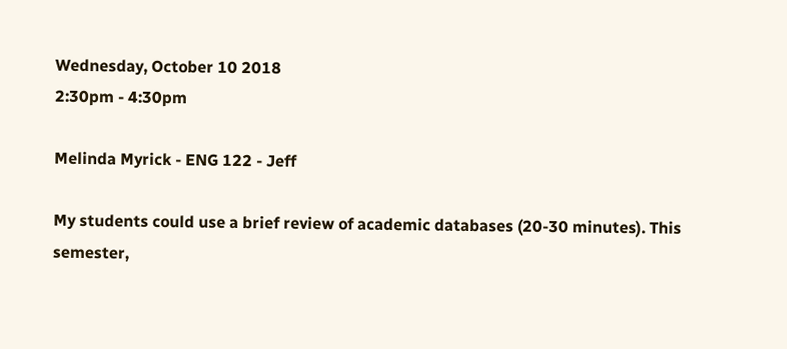Wednesday, October 10 2018
2:30pm - 4:30pm

Melinda Myrick - ENG 122 - Jeff

My students could use a brief review of academic databases (20-30 minutes). This semester,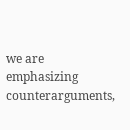we are emphasizing counterarguments,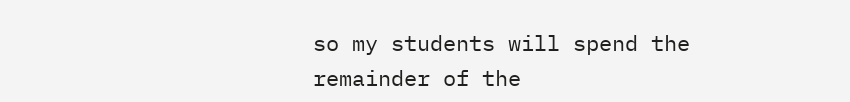so my students will spend the remainder of the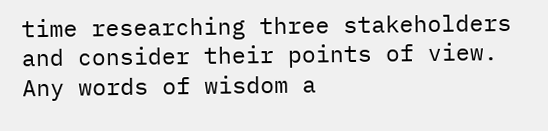time researching three stakeholders and consider their points of view. Any words of wisdom a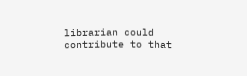librarian could contribute to that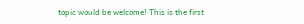topic would be welcome! This is the first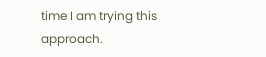time I am trying this approach.